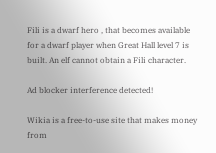Fili is a dwarf hero , that becomes available for a dwarf player when Great Hall level 7 is built. An elf cannot obtain a Fili character.

Ad blocker interference detected!

Wikia is a free-to-use site that makes money from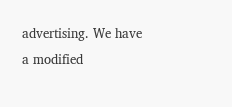advertising. We have a modified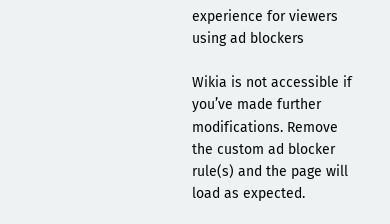experience for viewers using ad blockers

Wikia is not accessible if you’ve made further modifications. Remove the custom ad blocker rule(s) and the page will load as expected.